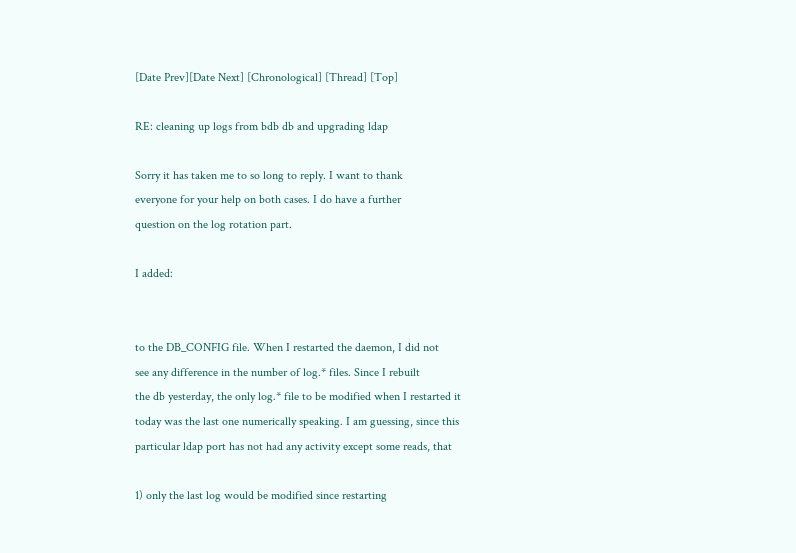[Date Prev][Date Next] [Chronological] [Thread] [Top]

RE: cleaning up logs from bdb db and upgrading ldap

Sorry it has taken me to so long to reply. I want to thank
everyone for your help on both cases. I do have a further
question on the log rotation part.

I added:


to the DB_CONFIG file. When I restarted the daemon, I did not
see any difference in the number of log.* files. Since I rebuilt
the db yesterday, the only log.* file to be modified when I restarted it
today was the last one numerically speaking. I am guessing, since this
particular ldap port has not had any activity except some reads, that

1) only the last log would be modified since restarting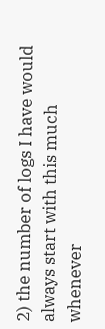2) the number of logs I have would always start with this much whenever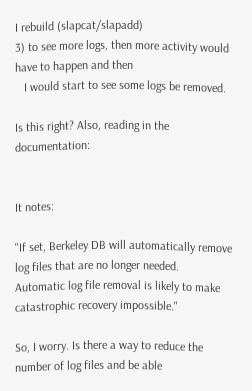I rebuild (slapcat/slapadd)
3) to see more logs, then more activity would have to happen and then
   I would start to see some logs be removed.

Is this right? Also, reading in the documentation:


It notes:

"If set, Berkeley DB will automatically remove log files that are no longer needed.
Automatic log file removal is likely to make catastrophic recovery impossible."

So, I worry. Is there a way to reduce the number of log files and be able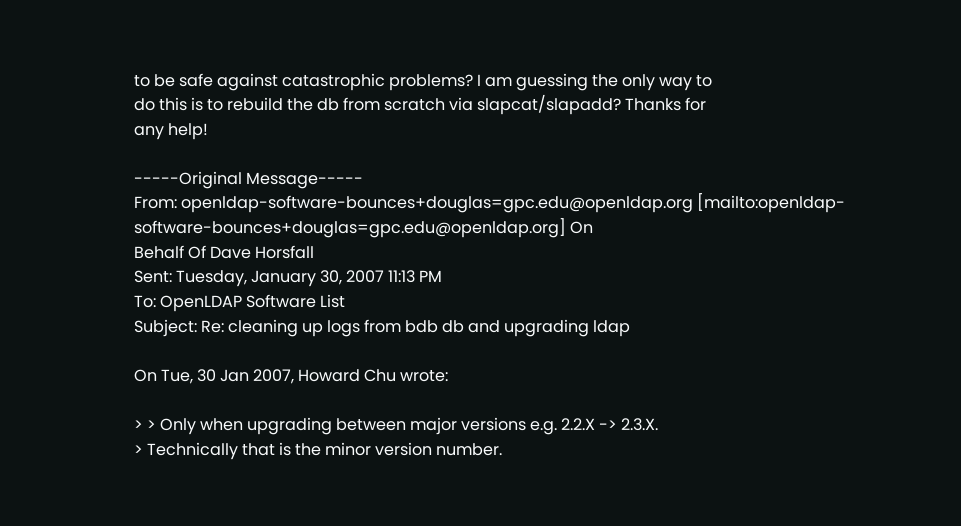to be safe against catastrophic problems? I am guessing the only way to
do this is to rebuild the db from scratch via slapcat/slapadd? Thanks for
any help!

-----Original Message-----
From: openldap-software-bounces+douglas=gpc.edu@openldap.org [mailto:openldap-software-bounces+douglas=gpc.edu@openldap.org] On
Behalf Of Dave Horsfall
Sent: Tuesday, January 30, 2007 11:13 PM
To: OpenLDAP Software List
Subject: Re: cleaning up logs from bdb db and upgrading ldap

On Tue, 30 Jan 2007, Howard Chu wrote:

> > Only when upgrading between major versions e.g. 2.2.X -> 2.3.X.
> Technically that is the minor version number.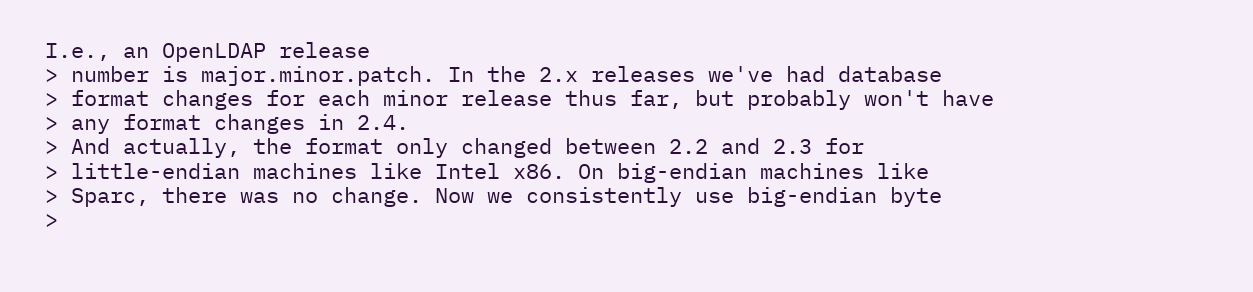I.e., an OpenLDAP release
> number is major.minor.patch. In the 2.x releases we've had database
> format changes for each minor release thus far, but probably won't have
> any format changes in 2.4.
> And actually, the format only changed between 2.2 and 2.3 for
> little-endian machines like Intel x86. On big-endian machines like
> Sparc, there was no change. Now we consistently use big-endian byte
>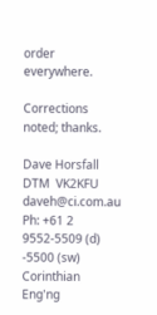order everywhere.

Corrections noted; thanks.

Dave Horsfall  DTM  VK2KFU  daveh@ci.com.au  Ph: +61 2 9552-5509 (d) -5500 (sw)
Corinthian Eng'ng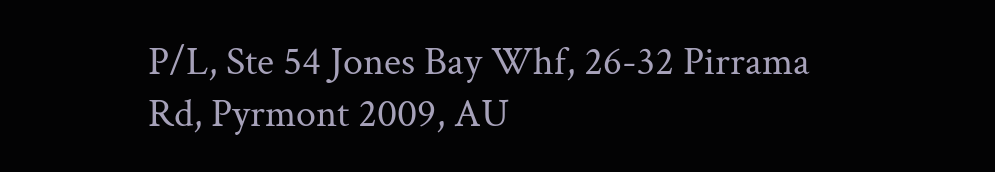P/L, Ste 54 Jones Bay Whf, 26-32 Pirrama Rd, Pyrmont 2009, AU